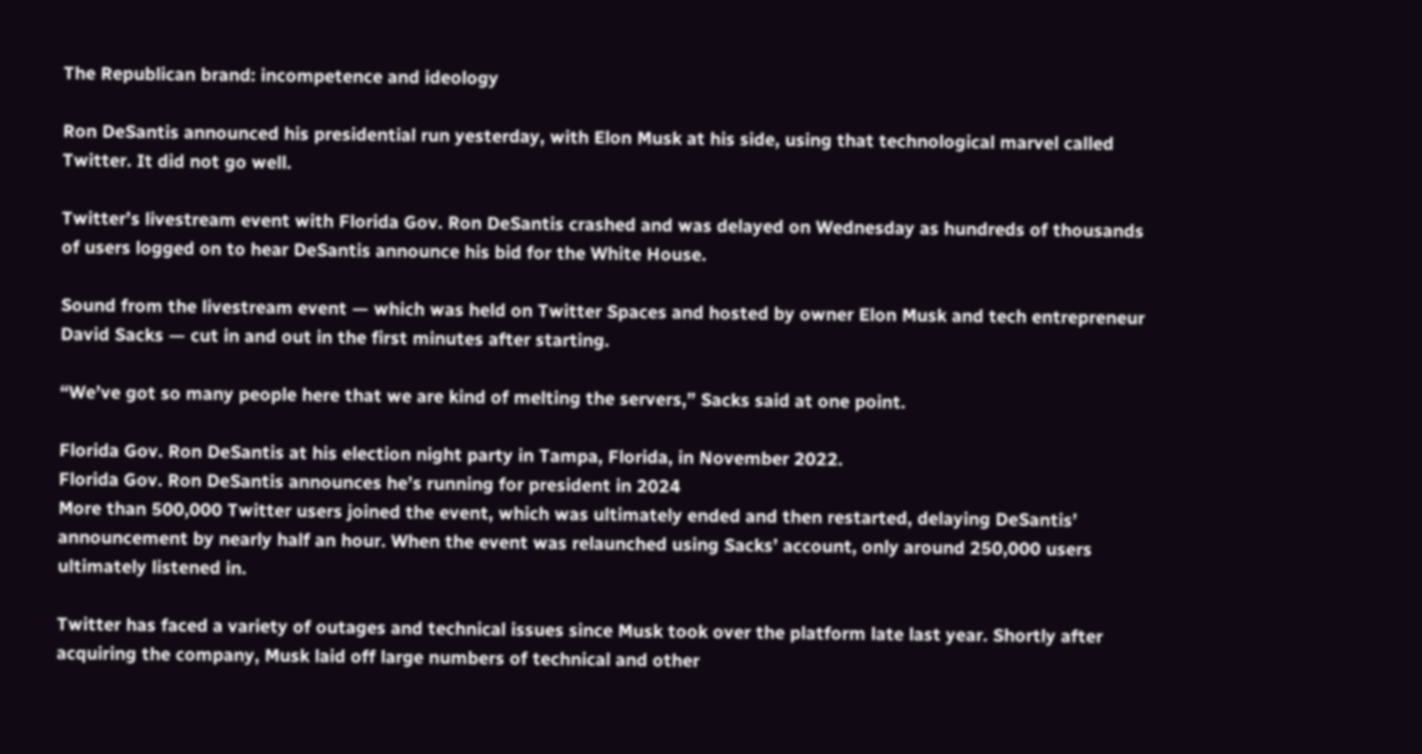The Republican brand: incompetence and ideology

Ron DeSantis announced his presidential run yesterday, with Elon Musk at his side, using that technological marvel called Twitter. It did not go well.

Twitter’s livestream event with Florida Gov. Ron DeSantis crashed and was delayed on Wednesday as hundreds of thousands of users logged on to hear DeSantis announce his bid for the White House.

Sound from the livestream event — which was held on Twitter Spaces and hosted by owner Elon Musk and tech entrepreneur David Sacks — cut in and out in the first minutes after starting.

“We’ve got so many people here that we are kind of melting the servers,” Sacks said at one point.

Florida Gov. Ron DeSantis at his election night party in Tampa, Florida, in November 2022.
Florida Gov. Ron DeSantis announces he’s running for president in 2024
More than 500,000 Twitter users joined the event, which was ultimately ended and then restarted, delaying DeSantis’ announcement by nearly half an hour. When the event was relaunched using Sacks’ account, only around 250,000 users ultimately listened in.

Twitter has faced a variety of outages and technical issues since Musk took over the platform late last year. Shortly after acquiring the company, Musk laid off large numbers of technical and other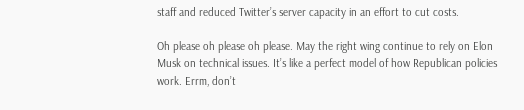staff and reduced Twitter’s server capacity in an effort to cut costs.

Oh please oh please oh please. May the right wing continue to rely on Elon Musk on technical issues. It’s like a perfect model of how Republican policies work. Errm, don’t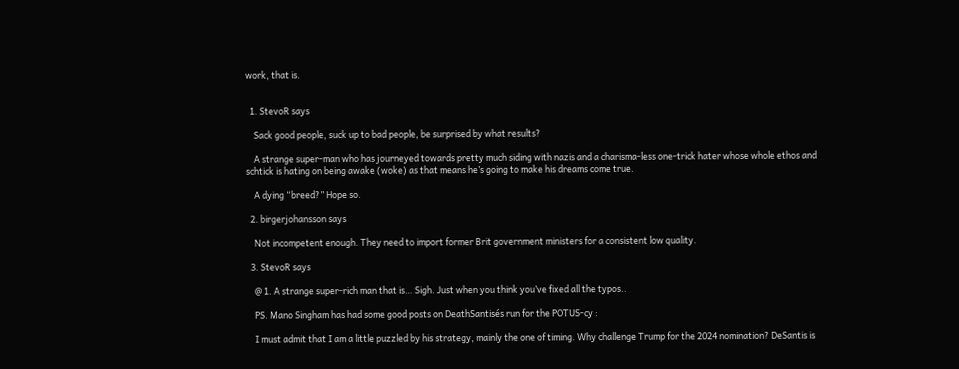work, that is.


  1. StevoR says

    Sack good people, suck up to bad people, be surprised by what results?

    A strange super-man who has journeyed towards pretty much siding with nazis and a charisma-less one-trick hater whose whole ethos and schtick is hating on being awake (woke) as that means he’s going to make his dreams come true.

    A dying “breed?” Hope so.

  2. birgerjohansson says

    Not incompetent enough. They need to import former Brit government ministers for a consistent low quality.

  3. StevoR says

    @ 1. A strange super-rich man that is… Sigh. Just when you think you’ve fixed all the typos..

    PS. Mano Singham has had some good posts on DeathSantisés run for the POTUS-cy :

    I must admit that I am a little puzzled by his strategy, mainly the one of timing. Why challenge Trump for the 2024 nomination? DeSantis is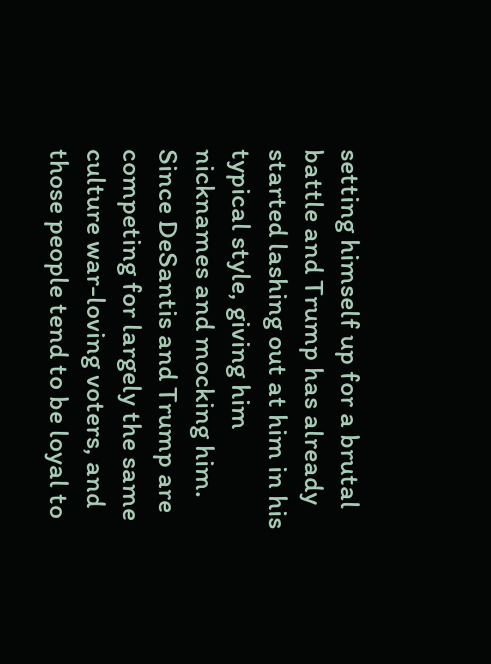setting himself up for a brutal battle and Trump has already started lashing out at him in his typical style, giving him nicknames and mocking him. Since DeSantis and Trump are competing for largely the same culture war-loving voters, and those people tend to be loyal to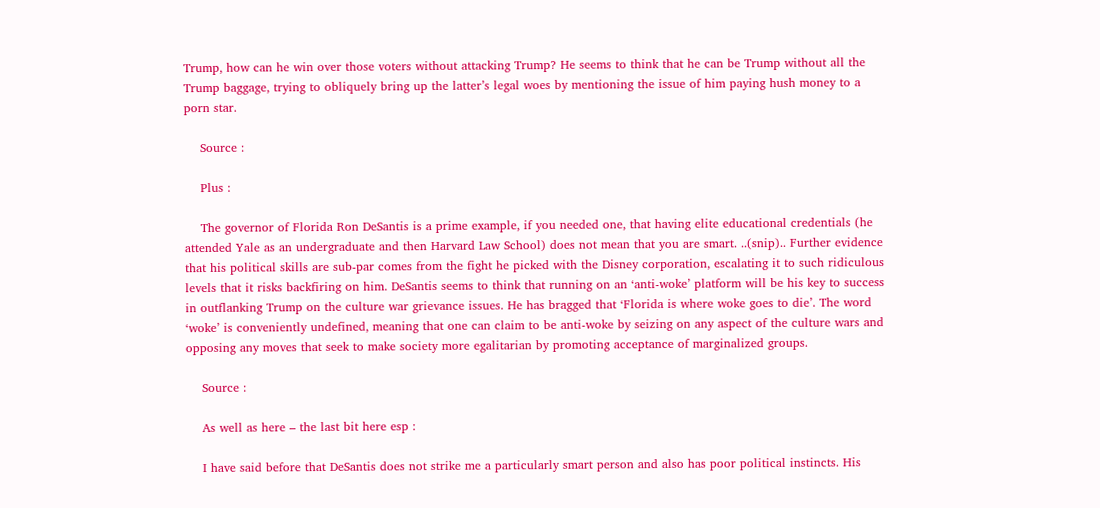Trump, how can he win over those voters without attacking Trump? He seems to think that he can be Trump without all the Trump baggage, trying to obliquely bring up the latter’s legal woes by mentioning the issue of him paying hush money to a porn star.

    Source :

    Plus :

    The governor of Florida Ron DeSantis is a prime example, if you needed one, that having elite educational credentials (he attended Yale as an undergraduate and then Harvard Law School) does not mean that you are smart. ..(snip).. Further evidence that his political skills are sub-par comes from the fight he picked with the Disney corporation, escalating it to such ridiculous levels that it risks backfiring on him. DeSantis seems to think that running on an ‘anti-woke’ platform will be his key to success in outflanking Trump on the culture war grievance issues. He has bragged that ‘Florida is where woke goes to die’. The word ‘woke’ is conveniently undefined, meaning that one can claim to be anti-woke by seizing on any aspect of the culture wars and opposing any moves that seek to make society more egalitarian by promoting acceptance of marginalized groups.

    Source :

    As well as here – the last bit here esp :

    I have said before that DeSantis does not strike me a particularly smart person and also has poor political instincts. His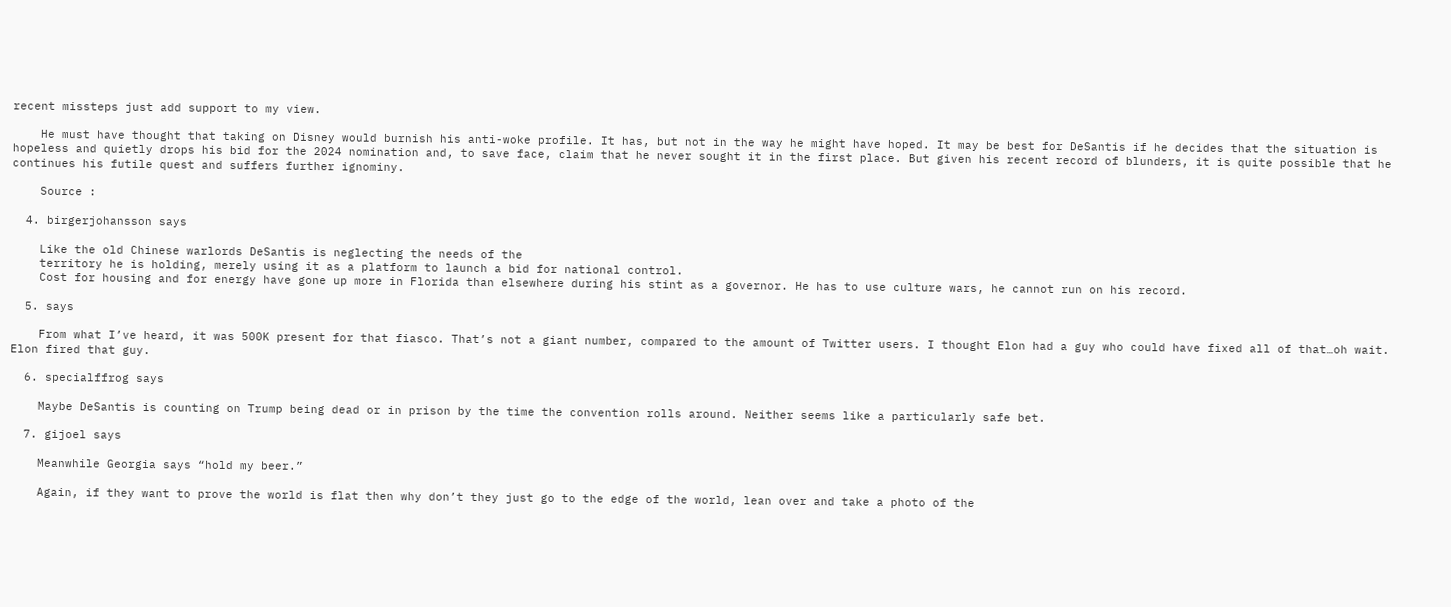recent missteps just add support to my view.

    He must have thought that taking on Disney would burnish his anti-woke profile. It has, but not in the way he might have hoped. It may be best for DeSantis if he decides that the situation is hopeless and quietly drops his bid for the 2024 nomination and, to save face, claim that he never sought it in the first place. But given his recent record of blunders, it is quite possible that he continues his futile quest and suffers further ignominy.

    Source :

  4. birgerjohansson says

    Like the old Chinese warlords DeSantis is neglecting the needs of the
    territory he is holding, merely using it as a platform to launch a bid for national control.
    Cost for housing and for energy have gone up more in Florida than elsewhere during his stint as a governor. He has to use culture wars, he cannot run on his record.

  5. says

    From what I’ve heard, it was 500K present for that fiasco. That’s not a giant number, compared to the amount of Twitter users. I thought Elon had a guy who could have fixed all of that…oh wait. Elon fired that guy.

  6. specialffrog says

    Maybe DeSantis is counting on Trump being dead or in prison by the time the convention rolls around. Neither seems like a particularly safe bet.

  7. gijoel says

    Meanwhile Georgia says “hold my beer.”

    Again, if they want to prove the world is flat then why don’t they just go to the edge of the world, lean over and take a photo of the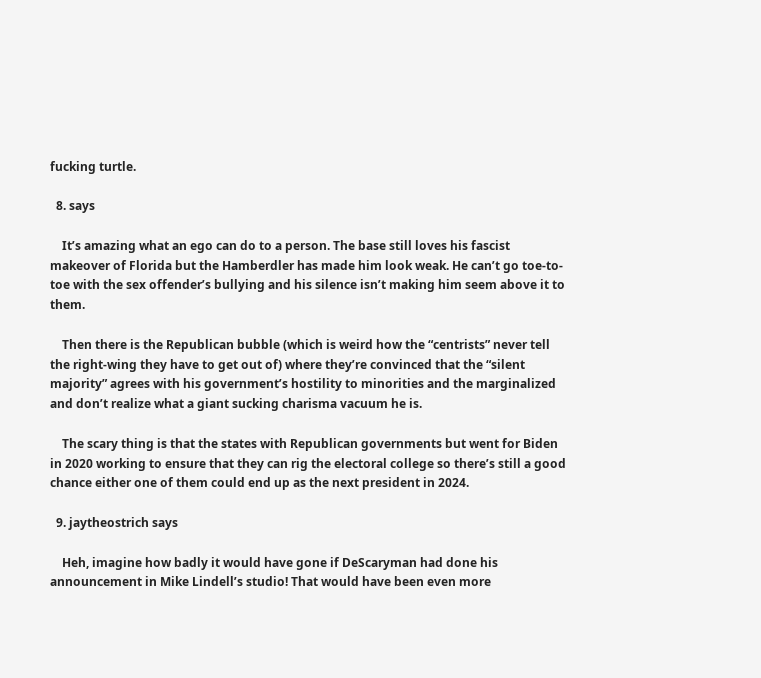fucking turtle.

  8. says

    It’s amazing what an ego can do to a person. The base still loves his fascist makeover of Florida but the Hamberdler has made him look weak. He can’t go toe-to-toe with the sex offender’s bullying and his silence isn’t making him seem above it to them.

    Then there is the Republican bubble (which is weird how the “centrists” never tell the right-wing they have to get out of) where they’re convinced that the “silent majority” agrees with his government’s hostility to minorities and the marginalized and don’t realize what a giant sucking charisma vacuum he is.

    The scary thing is that the states with Republican governments but went for Biden in 2020 working to ensure that they can rig the electoral college so there’s still a good chance either one of them could end up as the next president in 2024.

  9. jaytheostrich says

    Heh, imagine how badly it would have gone if DeScaryman had done his announcement in Mike Lindell’s studio! That would have been even more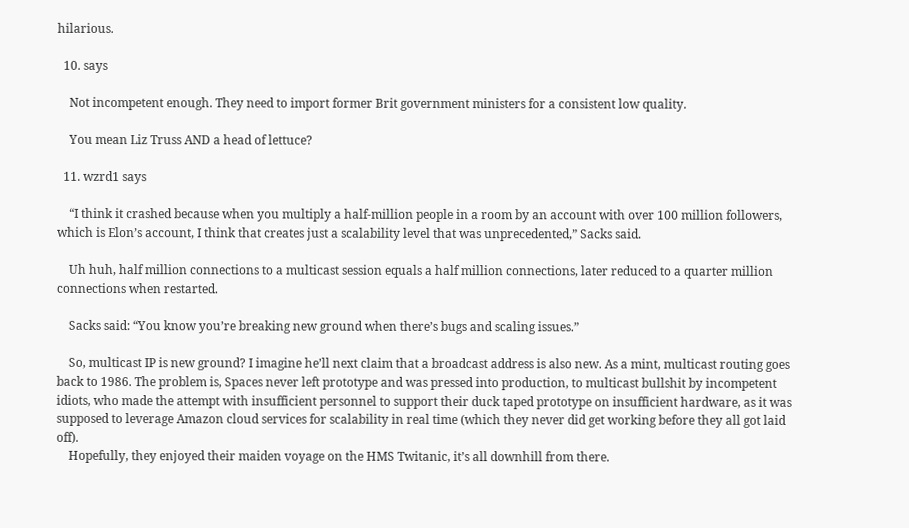hilarious.

  10. says

    Not incompetent enough. They need to import former Brit government ministers for a consistent low quality.

    You mean Liz Truss AND a head of lettuce?

  11. wzrd1 says

    “I think it crashed because when you multiply a half-million people in a room by an account with over 100 million followers, which is Elon’s account, I think that creates just a scalability level that was unprecedented,” Sacks said.

    Uh huh, half million connections to a multicast session equals a half million connections, later reduced to a quarter million connections when restarted.

    Sacks said: “You know you’re breaking new ground when there’s bugs and scaling issues.”

    So, multicast IP is new ground? I imagine he’ll next claim that a broadcast address is also new. As a mint, multicast routing goes back to 1986. The problem is, Spaces never left prototype and was pressed into production, to multicast bullshit by incompetent idiots, who made the attempt with insufficient personnel to support their duck taped prototype on insufficient hardware, as it was supposed to leverage Amazon cloud services for scalability in real time (which they never did get working before they all got laid off).
    Hopefully, they enjoyed their maiden voyage on the HMS Twitanic, it’s all downhill from there.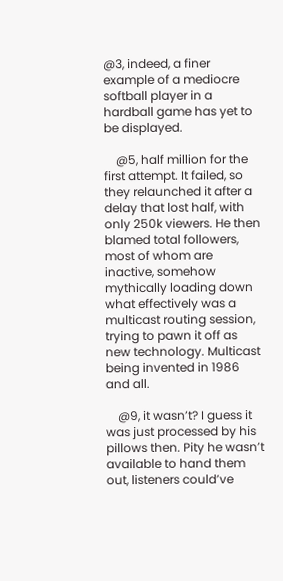@3, indeed, a finer example of a mediocre softball player in a hardball game has yet to be displayed.

    @5, half million for the first attempt. It failed, so they relaunched it after a delay that lost half, with only 250k viewers. He then blamed total followers, most of whom are inactive, somehow mythically loading down what effectively was a multicast routing session, trying to pawn it off as new technology. Multicast being invented in 1986 and all.

    @9, it wasn’t? I guess it was just processed by his pillows then. Pity he wasn’t available to hand them out, listeners could’ve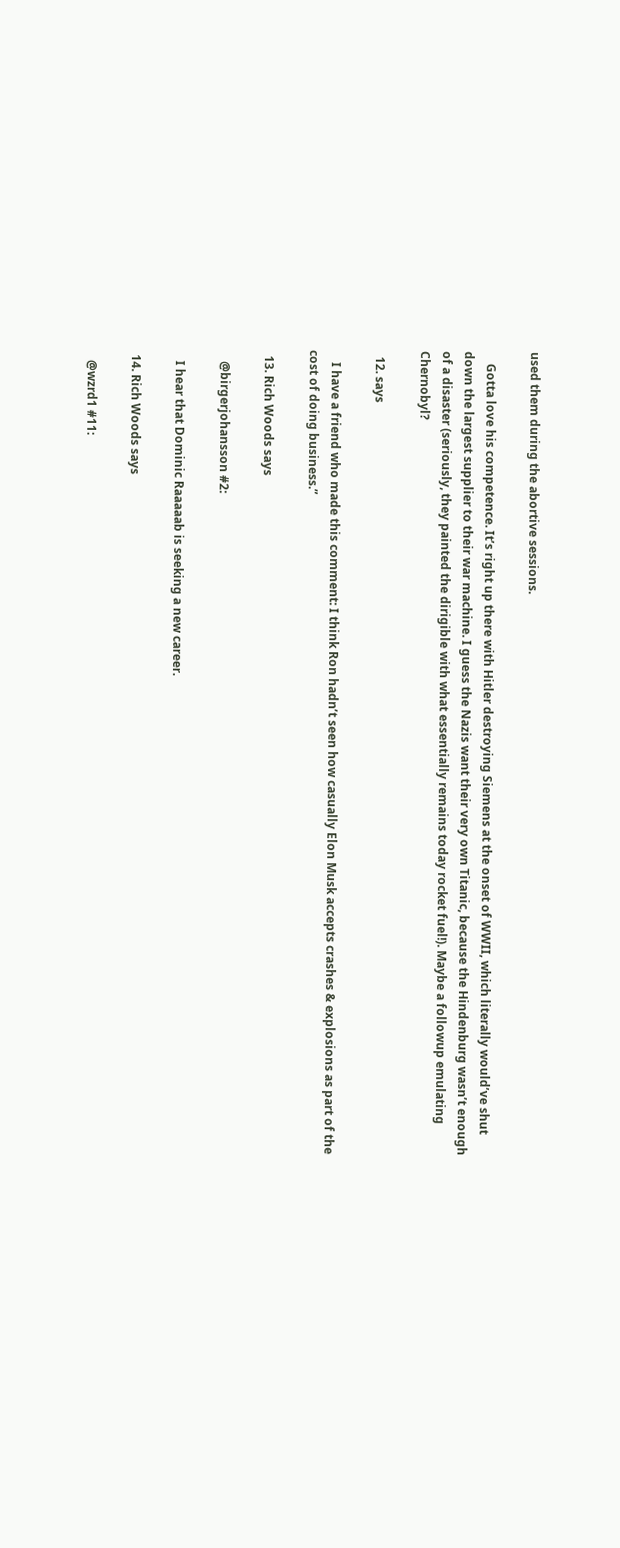used them during the abortive sessions.

    Gotta love his competence. It’s right up there with Hitler destroying Siemens at the onset of WWII, which literally would’ve shut down the largest supplier to their war machine. I guess the Nazis want their very own Titanic, because the Hindenburg wasn’t enough of a disaster (seriously, they painted the dirigible with what essentially remains today rocket fuel!). Maybe a followup emulating Chernobyl?

  12. says

    I have a friend who made this comment: I think Ron hadn’t seen how casually Elon Musk accepts crashes & explosions as part of the cost of doing business.”

  13. Rich Woods says

    @birgerjohansson #2:

    I hear that Dominic Raaaaab is seeking a new career.

  14. Rich Woods says

    @wzrd1 #11: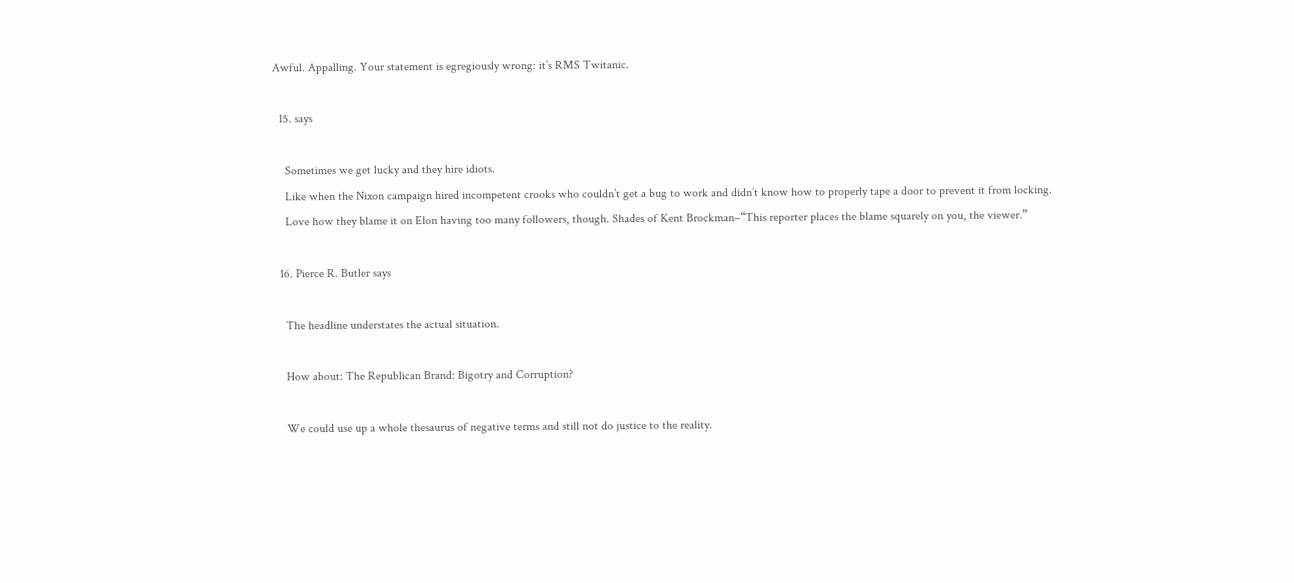Awful. Appalling. Your statement is egregiously wrong: it’s RMS Twitanic.

  15. says

    Sometimes we get lucky and they hire idiots.
    Like when the Nixon campaign hired incompetent crooks who couldn’t get a bug to work and didn’t know how to properly tape a door to prevent it from locking.
    Love how they blame it on Elon having too many followers, though. Shades of Kent Brockman–“This reporter places the blame squarely on you, the viewer.”

  16. Pierce R. Butler says

    The headline understates the actual situation.

    How about: The Republican Brand: Bigotry and Corruption?

    We could use up a whole thesaurus of negative terms and still not do justice to the reality.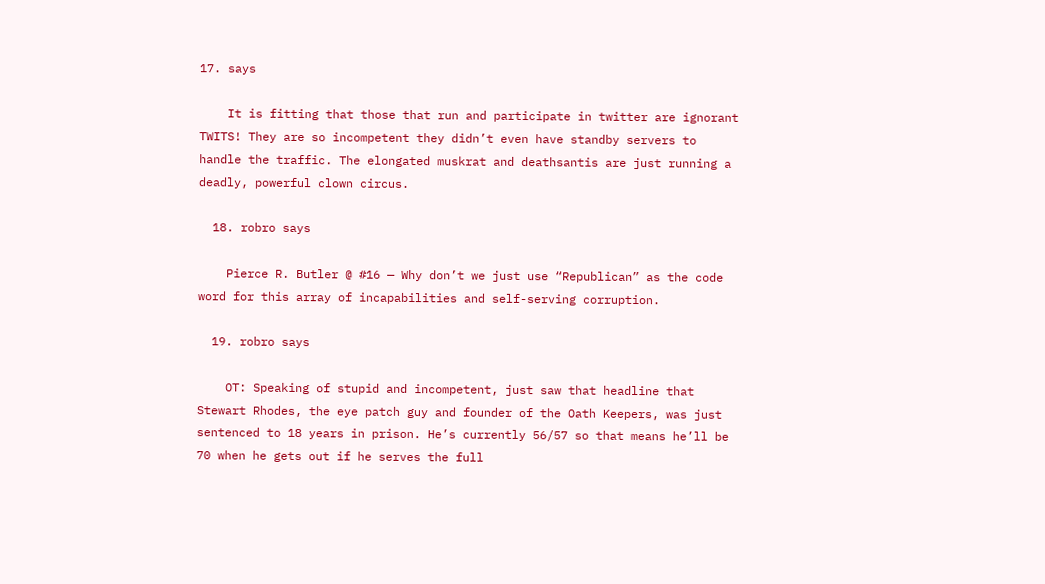17. says

    It is fitting that those that run and participate in twitter are ignorant TWITS! They are so incompetent they didn’t even have standby servers to handle the traffic. The elongated muskrat and deathsantis are just running a deadly, powerful clown circus.

  18. robro says

    Pierce R. Butler @ #16 — Why don’t we just use “Republican” as the code word for this array of incapabilities and self-serving corruption.

  19. robro says

    OT: Speaking of stupid and incompetent, just saw that headline that Stewart Rhodes, the eye patch guy and founder of the Oath Keepers, was just sentenced to 18 years in prison. He’s currently 56/57 so that means he’ll be 70 when he gets out if he serves the full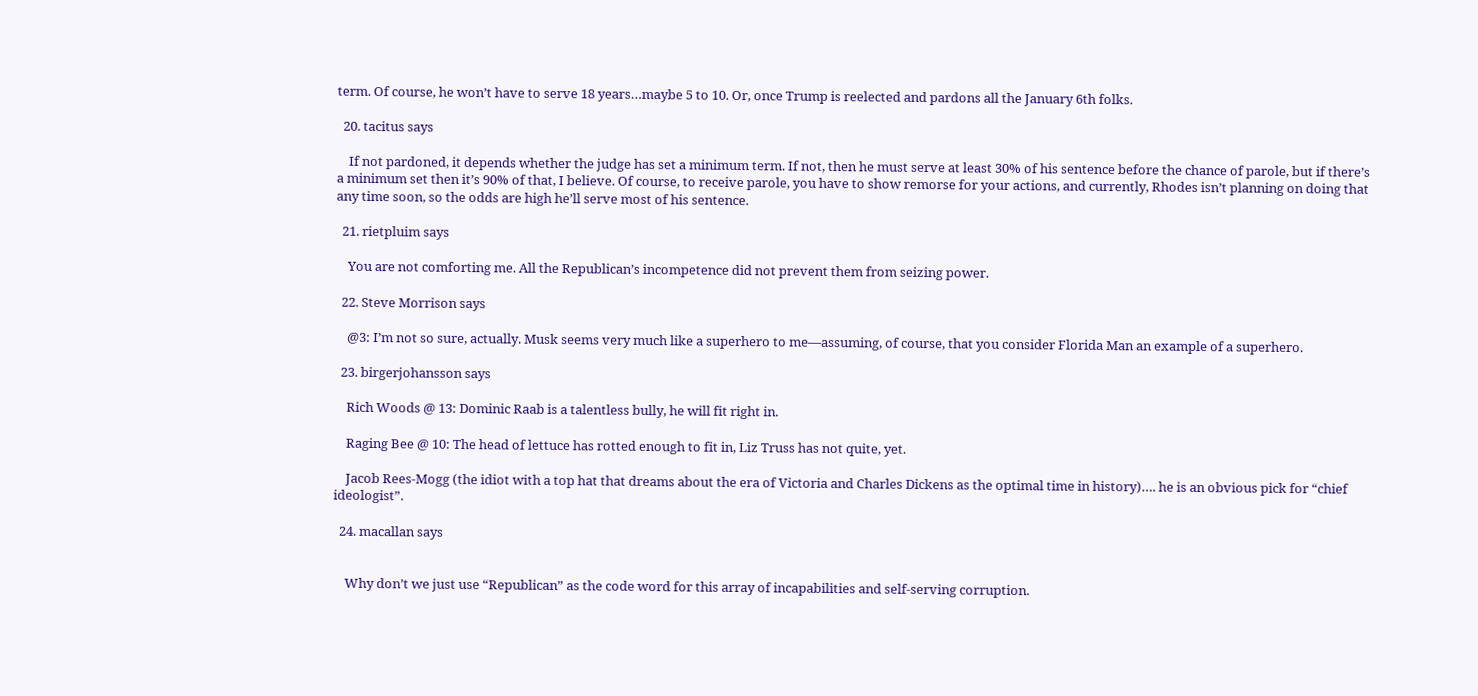term. Of course, he won’t have to serve 18 years…maybe 5 to 10. Or, once Trump is reelected and pardons all the January 6th folks.

  20. tacitus says

    If not pardoned, it depends whether the judge has set a minimum term. If not, then he must serve at least 30% of his sentence before the chance of parole, but if there’s a minimum set then it’s 90% of that, I believe. Of course, to receive parole, you have to show remorse for your actions, and currently, Rhodes isn’t planning on doing that any time soon, so the odds are high he’ll serve most of his sentence.

  21. rietpluim says

    You are not comforting me. All the Republican’s incompetence did not prevent them from seizing power.

  22. Steve Morrison says

    @3: I’m not so sure, actually. Musk seems very much like a superhero to me—assuming, of course, that you consider Florida Man an example of a superhero.

  23. birgerjohansson says

    Rich Woods @ 13: Dominic Raab is a talentless bully, he will fit right in.

    Raging Bee @ 10: The head of lettuce has rotted enough to fit in, Liz Truss has not quite, yet.

    Jacob Rees-Mogg (the idiot with a top hat that dreams about the era of Victoria and Charles Dickens as the optimal time in history)…. he is an obvious pick for “chief ideologist”.

  24. macallan says


    Why don’t we just use “Republican” as the code word for this array of incapabilities and self-serving corruption.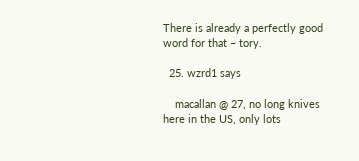There is already a perfectly good word for that – tory.

  25. wzrd1 says

    macallan @ 27, no long knives here in the US, only lots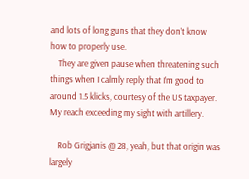and lots of long guns that they don’t know how to properly use.
    They are given pause when threatening such things when I calmly reply that I’m good to around 1.5 klicks, courtesy of the US taxpayer. My reach exceeding my sight with artillery.

    Rob Grigjanis @ 28, yeah, but that origin was largely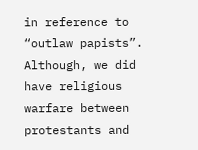in reference to “outlaw papists”. Although, we did have religious warfare between protestants and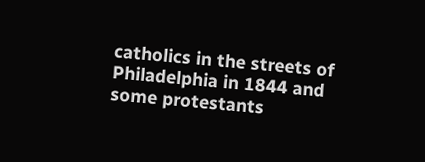catholics in the streets of Philadelphia in 1844 and some protestants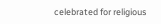celebrated for religious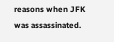reasons when JFK was assassinated.